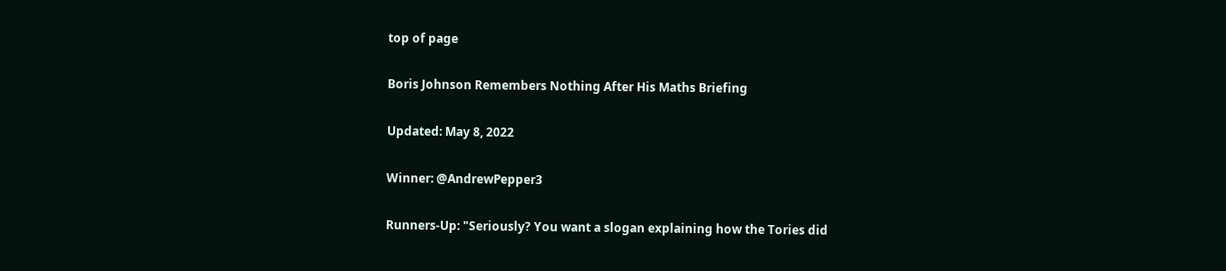top of page

Boris Johnson Remembers Nothing After His Maths Briefing

Updated: May 8, 2022

Winner: @AndrewPepper3

Runners-Up: "Seriously? You want a slogan explaining how the Tories did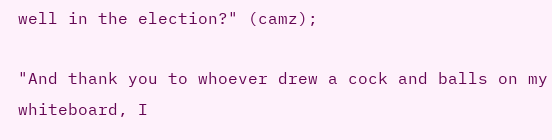well in the election?" (camz);

"And thank you to whoever drew a cock and balls on my whiteboard, I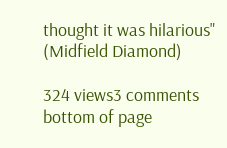thought it was hilarious" (Midfield Diamond)

324 views3 comments
bottom of page